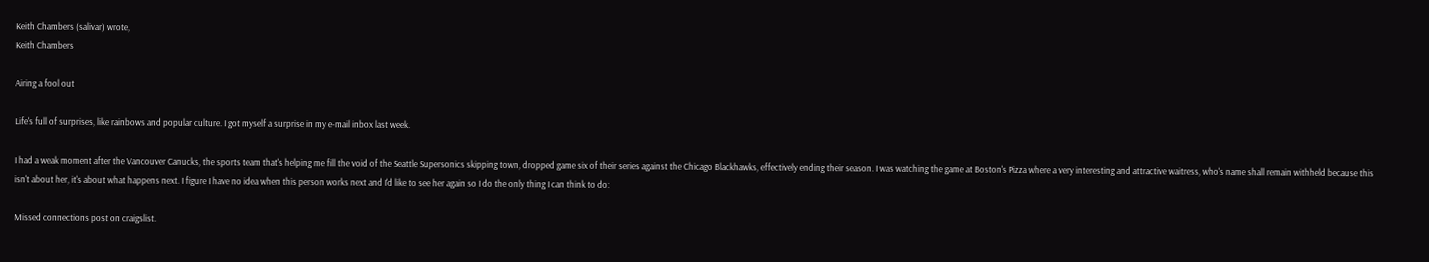Keith Chambers (salivar) wrote,
Keith Chambers

Airing a fool out

Life's full of surprises, like rainbows and popular culture. I got myself a surprise in my e-mail inbox last week.

I had a weak moment after the Vancouver Canucks, the sports team that's helping me fill the void of the Seattle Supersonics skipping town, dropped game six of their series against the Chicago Blackhawks, effectively ending their season. I was watching the game at Boston's Pizza where a very interesting and attractive waitress, who's name shall remain withheld because this isn't about her, it's about what happens next. I figure I have no idea when this person works next and I'd like to see her again so I do the only thing I can think to do:

Missed connections post on craigslist.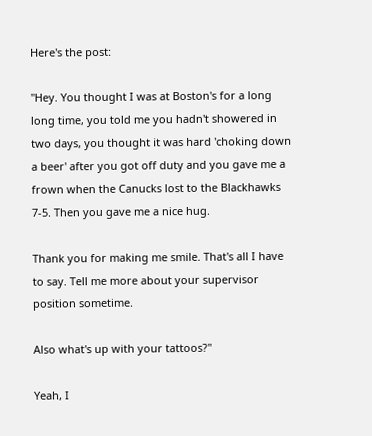Here's the post:

"Hey. You thought I was at Boston's for a long long time, you told me you hadn't showered in two days, you thought it was hard 'choking down a beer' after you got off duty and you gave me a frown when the Canucks lost to the Blackhawks 7-5. Then you gave me a nice hug.

Thank you for making me smile. That's all I have to say. Tell me more about your supervisor position sometime.

Also what's up with your tattoos?"

Yeah, I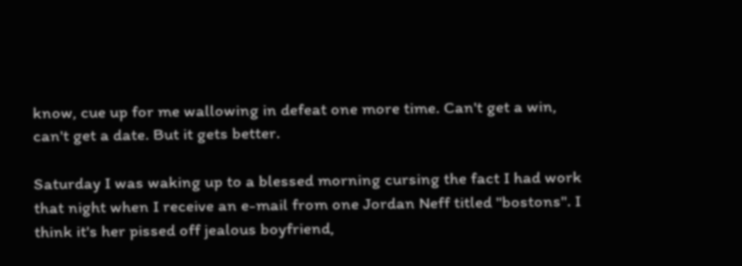know, cue up for me wallowing in defeat one more time. Can't get a win, can't get a date. But it gets better.

Saturday I was waking up to a blessed morning cursing the fact I had work that night when I receive an e-mail from one Jordan Neff titled "bostons". I think it's her pissed off jealous boyfriend,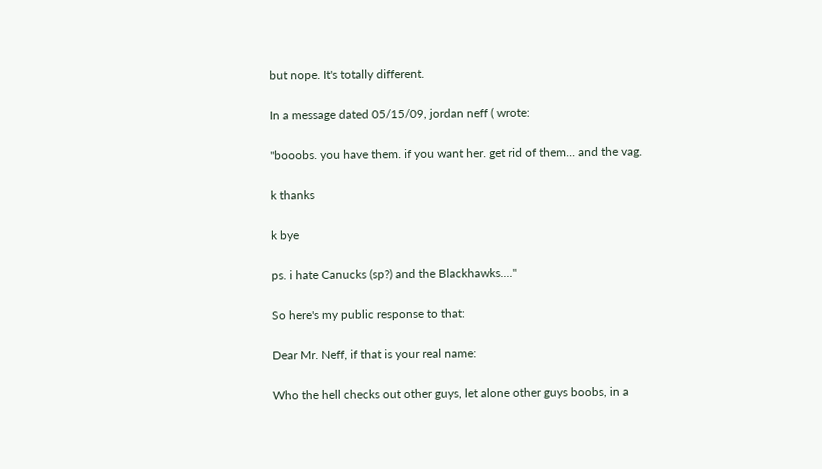but nope. It's totally different.

In a message dated 05/15/09, jordan neff ( wrote:

"booobs. you have them. if you want her. get rid of them... and the vag.

k thanks

k bye

ps. i hate Canucks (sp?) and the Blackhawks...."

So here's my public response to that:

Dear Mr. Neff, if that is your real name:

Who the hell checks out other guys, let alone other guys boobs, in a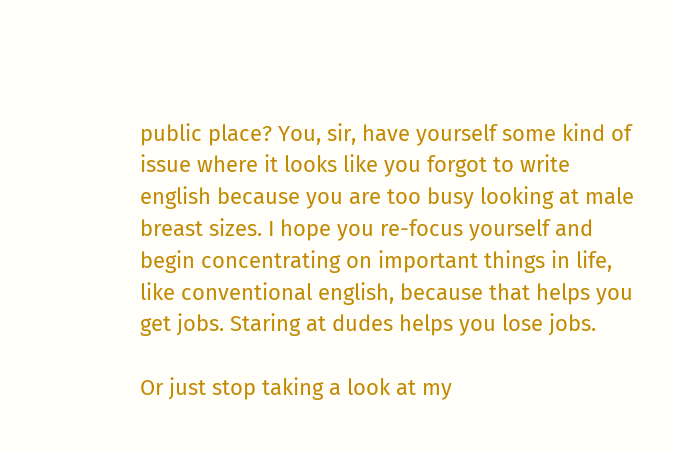public place? You, sir, have yourself some kind of issue where it looks like you forgot to write english because you are too busy looking at male breast sizes. I hope you re-focus yourself and begin concentrating on important things in life, like conventional english, because that helps you get jobs. Staring at dudes helps you lose jobs.

Or just stop taking a look at my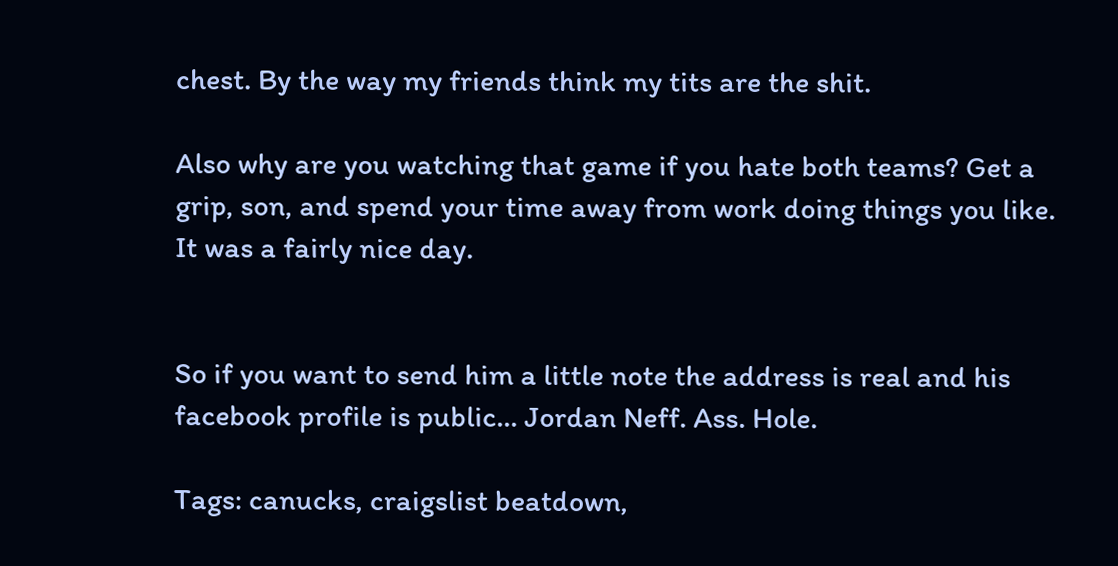chest. By the way my friends think my tits are the shit.

Also why are you watching that game if you hate both teams? Get a grip, son, and spend your time away from work doing things you like. It was a fairly nice day.


So if you want to send him a little note the address is real and his facebook profile is public... Jordan Neff. Ass. Hole.

Tags: canucks, craigslist beatdown,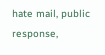hate mail, public response,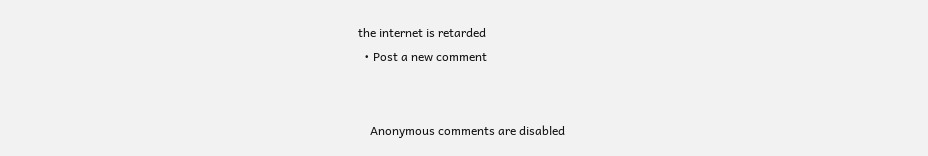the internet is retarded
  • Post a new comment


    Anonymous comments are disabled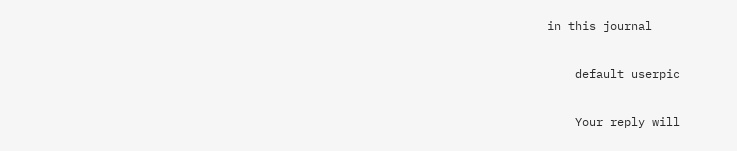in this journal

    default userpic

    Your reply will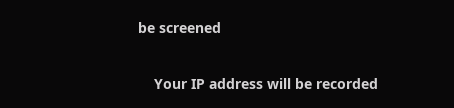be screened

    Your IP address will be recorded